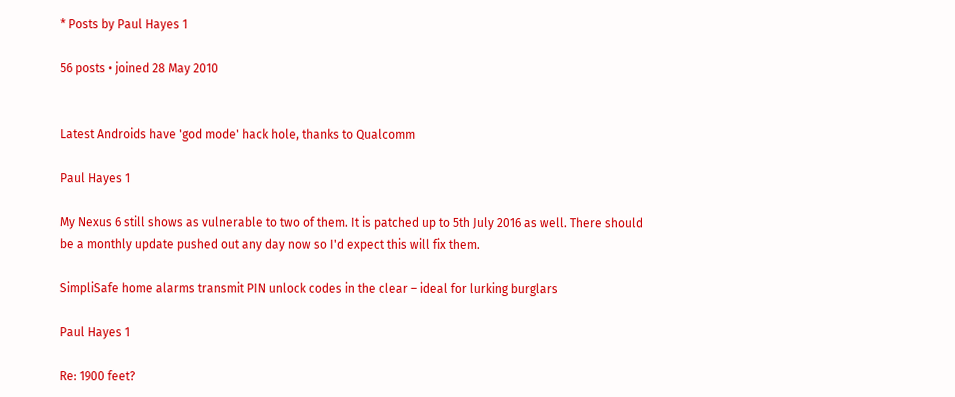* Posts by Paul Hayes 1

56 posts • joined 28 May 2010


Latest Androids have 'god mode' hack hole, thanks to Qualcomm

Paul Hayes 1

My Nexus 6 still shows as vulnerable to two of them. It is patched up to 5th July 2016 as well. There should be a monthly update pushed out any day now so I'd expect this will fix them.

SimpliSafe home alarms transmit PIN unlock codes in the clear – ideal for lurking burglars

Paul Hayes 1

Re: 1900 feet?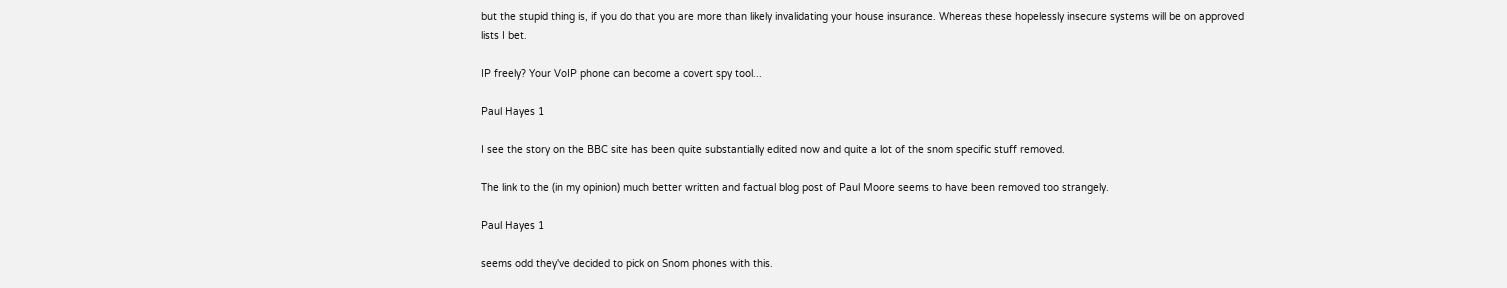but the stupid thing is, if you do that you are more than likely invalidating your house insurance. Whereas these hopelessly insecure systems will be on approved lists I bet.

IP freely? Your VoIP phone can become a covert spy tool...

Paul Hayes 1

I see the story on the BBC site has been quite substantially edited now and quite a lot of the snom specific stuff removed.

The link to the (in my opinion) much better written and factual blog post of Paul Moore seems to have been removed too strangely.

Paul Hayes 1

seems odd they've decided to pick on Snom phones with this.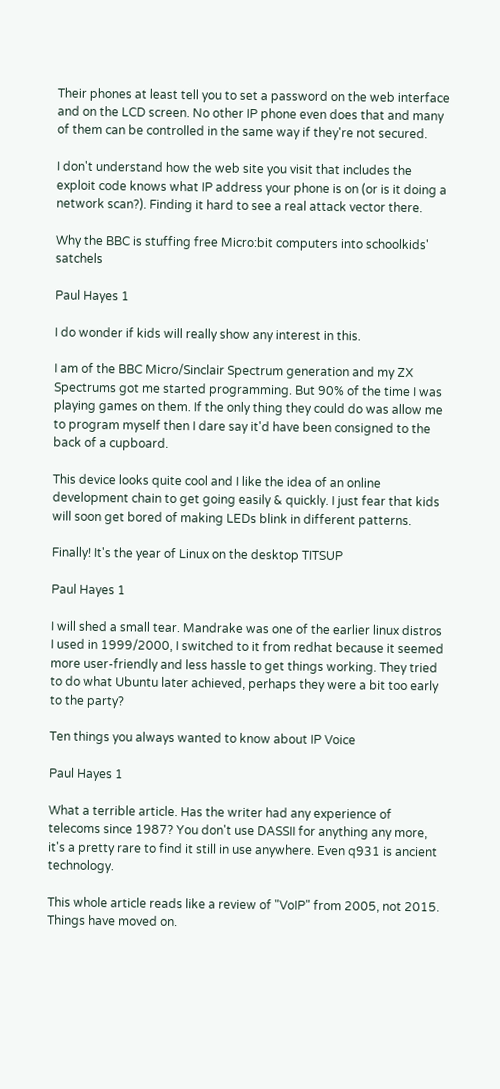Their phones at least tell you to set a password on the web interface and on the LCD screen. No other IP phone even does that and many of them can be controlled in the same way if they're not secured.

I don't understand how the web site you visit that includes the exploit code knows what IP address your phone is on (or is it doing a network scan?). Finding it hard to see a real attack vector there.

Why the BBC is stuffing free Micro:bit computers into schoolkids' satchels

Paul Hayes 1

I do wonder if kids will really show any interest in this.

I am of the BBC Micro/Sinclair Spectrum generation and my ZX Spectrums got me started programming. But 90% of the time I was playing games on them. If the only thing they could do was allow me to program myself then I dare say it'd have been consigned to the back of a cupboard.

This device looks quite cool and I like the idea of an online development chain to get going easily & quickly. I just fear that kids will soon get bored of making LEDs blink in different patterns.

Finally! It's the year of Linux on the desktop TITSUP

Paul Hayes 1

I will shed a small tear. Mandrake was one of the earlier linux distros I used in 1999/2000, I switched to it from redhat because it seemed more user-friendly and less hassle to get things working. They tried to do what Ubuntu later achieved, perhaps they were a bit too early to the party?

Ten things you always wanted to know about IP Voice

Paul Hayes 1

What a terrible article. Has the writer had any experience of telecoms since 1987? You don't use DASSII for anything any more, it's a pretty rare to find it still in use anywhere. Even q931 is ancient technology.

This whole article reads like a review of "VoIP" from 2005, not 2015. Things have moved on.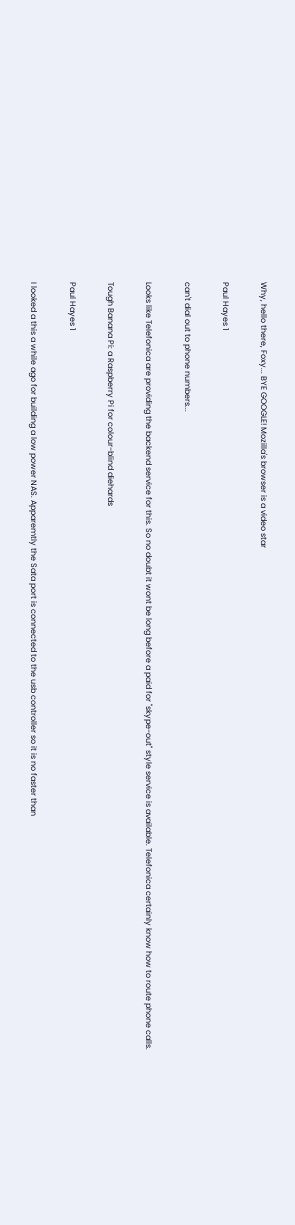Why, hello there, Foxy... BYE GOOGLE! Mozilla's browser is a video star

Paul Hayes 1

can't dial out to phone numbers...

Looks like Telefonica are providing the backend service for this. So no doubt it wont be long before a paid for "skype-out" style service is available. Telefonica certainly know how to route phone calls.

Tough Banana Pi: a Raspberry Pi for colour-blind diehards

Paul Hayes 1

I looked a this a while ago for building a low power NAS. Apparemtly the Sata port is connected to the usb controller so it is no faster than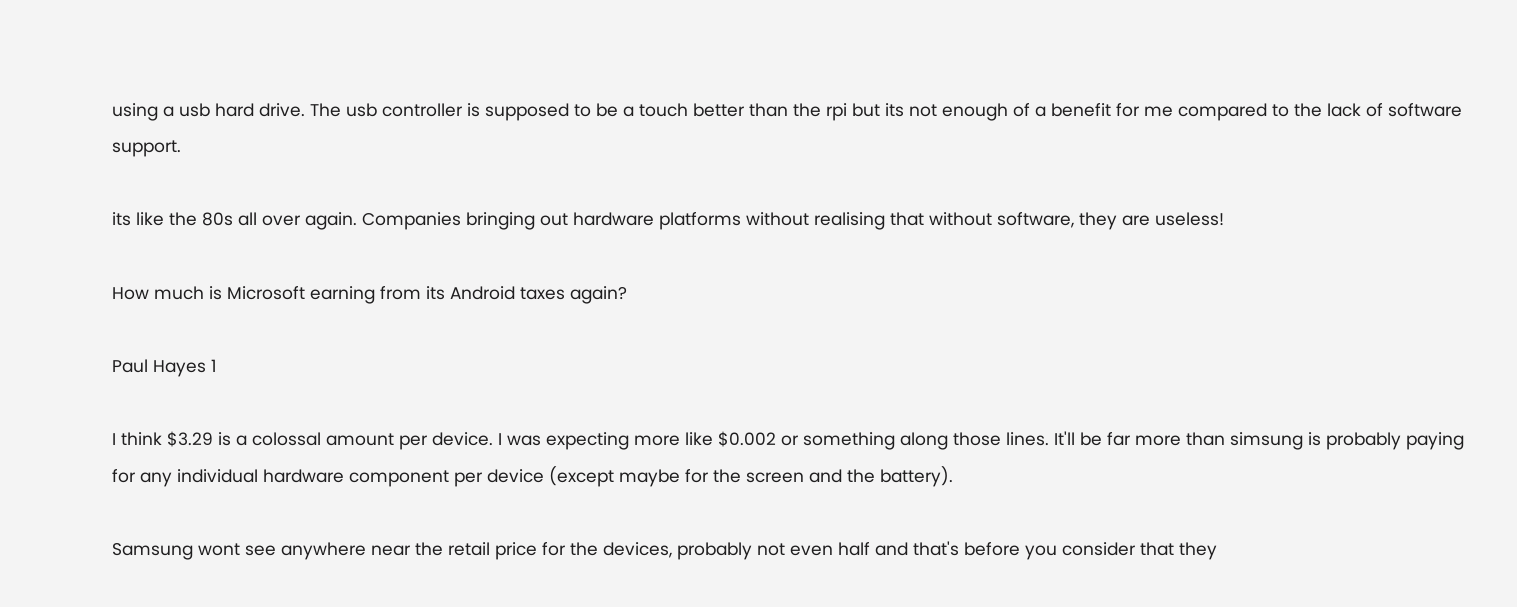using a usb hard drive. The usb controller is supposed to be a touch better than the rpi but its not enough of a benefit for me compared to the lack of software support.

its like the 80s all over again. Companies bringing out hardware platforms without realising that without software, they are useless!

How much is Microsoft earning from its Android taxes again?

Paul Hayes 1

I think $3.29 is a colossal amount per device. I was expecting more like $0.002 or something along those lines. It'll be far more than simsung is probably paying for any individual hardware component per device (except maybe for the screen and the battery).

Samsung wont see anywhere near the retail price for the devices, probably not even half and that's before you consider that they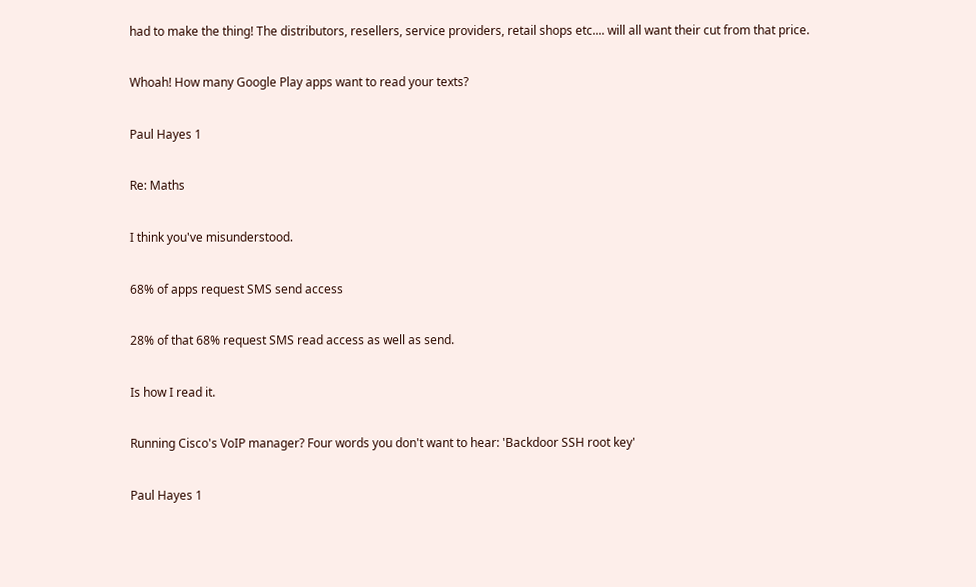had to make the thing! The distributors, resellers, service providers, retail shops etc.... will all want their cut from that price.

Whoah! How many Google Play apps want to read your texts?

Paul Hayes 1

Re: Maths

I think you've misunderstood.

68% of apps request SMS send access

28% of that 68% request SMS read access as well as send.

Is how I read it.

Running Cisco's VoIP manager? Four words you don't want to hear: 'Backdoor SSH root key'

Paul Hayes 1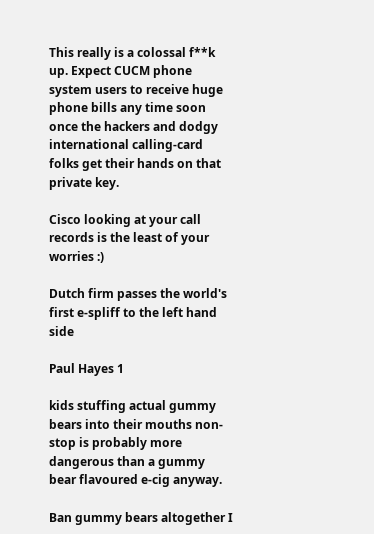This really is a colossal f**k up. Expect CUCM phone system users to receive huge phone bills any time soon once the hackers and dodgy international calling-card folks get their hands on that private key.

Cisco looking at your call records is the least of your worries :)

Dutch firm passes the world's first e-spliff to the left hand side

Paul Hayes 1

kids stuffing actual gummy bears into their mouths non-stop is probably more dangerous than a gummy bear flavoured e-cig anyway.

Ban gummy bears altogether I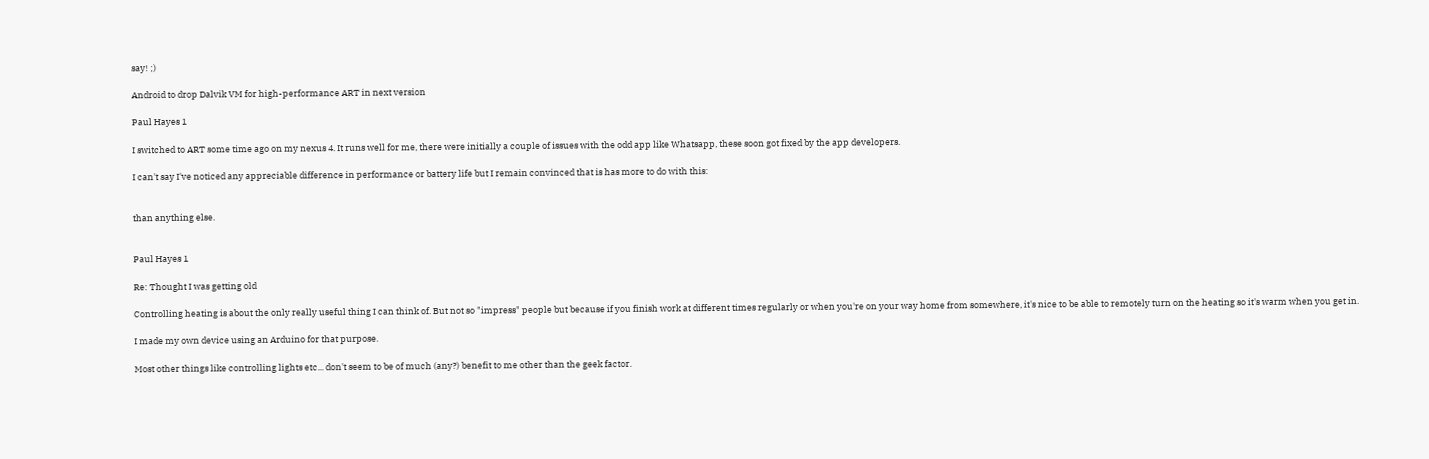say! ;)

Android to drop Dalvik VM for high-performance ART in next version

Paul Hayes 1

I switched to ART some time ago on my nexus 4. It runs well for me, there were initially a couple of issues with the odd app like Whatsapp, these soon got fixed by the app developers.

I can't say I've noticed any appreciable difference in performance or battery life but I remain convinced that is has more to do with this:


than anything else.


Paul Hayes 1

Re: Thought I was getting old

Controlling heating is about the only really useful thing I can think of. But not so "impress" people but because if you finish work at different times regularly or when you're on your way home from somewhere, it's nice to be able to remotely turn on the heating so it's warm when you get in.

I made my own device using an Arduino for that purpose.

Most other things like controlling lights etc... don't seem to be of much (any?) benefit to me other than the geek factor.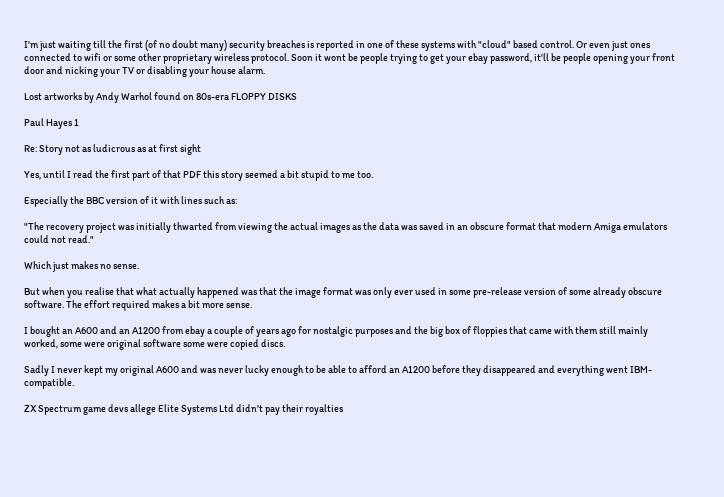I'm just waiting till the first (of no doubt many) security breaches is reported in one of these systems with "cloud" based control. Or even just ones connected to wifi or some other proprietary wireless protocol. Soon it wont be people trying to get your ebay password, it'll be people opening your front door and nicking your TV or disabling your house alarm.

Lost artworks by Andy Warhol found on 80s-era FLOPPY DISKS

Paul Hayes 1

Re: Story not as ludicrous as at first sight

Yes, until I read the first part of that PDF this story seemed a bit stupid to me too.

Especially the BBC version of it with lines such as:

"The recovery project was initially thwarted from viewing the actual images as the data was saved in an obscure format that modern Amiga emulators could not read."

Which just makes no sense.

But when you realise that what actually happened was that the image format was only ever used in some pre-release version of some already obscure software. The effort required makes a bit more sense.

I bought an A600 and an A1200 from ebay a couple of years ago for nostalgic purposes and the big box of floppies that came with them still mainly worked, some were original software some were copied discs.

Sadly I never kept my original A600 and was never lucky enough to be able to afford an A1200 before they disappeared and everything went IBM-compatible.

ZX Spectrum game devs allege Elite Systems Ltd didn't pay their royalties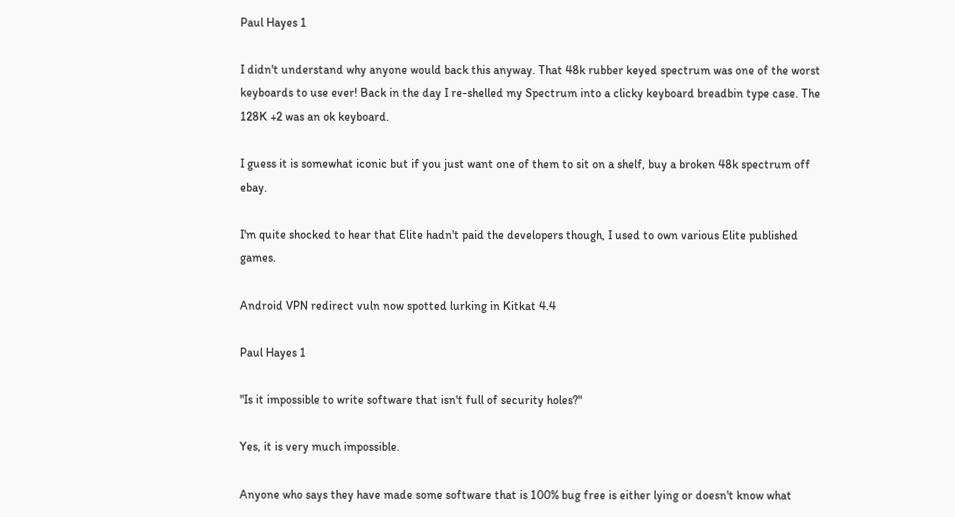Paul Hayes 1

I didn't understand why anyone would back this anyway. That 48k rubber keyed spectrum was one of the worst keyboards to use ever! Back in the day I re-shelled my Spectrum into a clicky keyboard breadbin type case. The 128K +2 was an ok keyboard.

I guess it is somewhat iconic but if you just want one of them to sit on a shelf, buy a broken 48k spectrum off ebay.

I'm quite shocked to hear that Elite hadn't paid the developers though, I used to own various Elite published games.

Android VPN redirect vuln now spotted lurking in Kitkat 4.4

Paul Hayes 1

"Is it impossible to write software that isn't full of security holes?"

Yes, it is very much impossible.

Anyone who says they have made some software that is 100% bug free is either lying or doesn't know what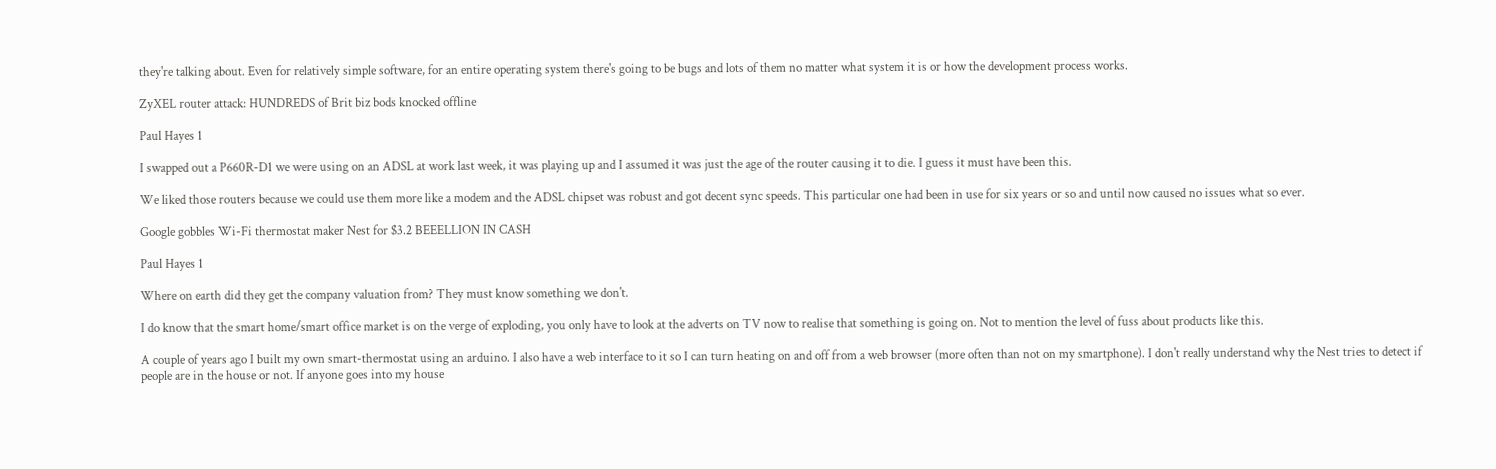they're talking about. Even for relatively simple software, for an entire operating system there's going to be bugs and lots of them no matter what system it is or how the development process works.

ZyXEL router attack: HUNDREDS of Brit biz bods knocked offline

Paul Hayes 1

I swapped out a P660R-D1 we were using on an ADSL at work last week, it was playing up and I assumed it was just the age of the router causing it to die. I guess it must have been this.

We liked those routers because we could use them more like a modem and the ADSL chipset was robust and got decent sync speeds. This particular one had been in use for six years or so and until now caused no issues what so ever.

Google gobbles Wi-Fi thermostat maker Nest for $3.2 BEEELLION IN CASH

Paul Hayes 1

Where on earth did they get the company valuation from? They must know something we don't.

I do know that the smart home/smart office market is on the verge of exploding, you only have to look at the adverts on TV now to realise that something is going on. Not to mention the level of fuss about products like this.

A couple of years ago I built my own smart-thermostat using an arduino. I also have a web interface to it so I can turn heating on and off from a web browser (more often than not on my smartphone). I don't really understand why the Nest tries to detect if people are in the house or not. If anyone goes into my house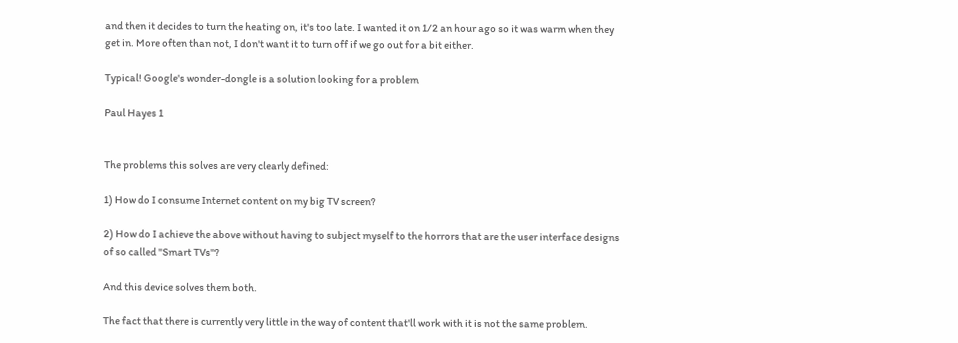and then it decides to turn the heating on, it's too late. I wanted it on 1/2 an hour ago so it was warm when they get in. More often than not, I don't want it to turn off if we go out for a bit either.

Typical! Google's wonder-dongle is a solution looking for a problem

Paul Hayes 1


The problems this solves are very clearly defined:

1) How do I consume Internet content on my big TV screen?

2) How do I achieve the above without having to subject myself to the horrors that are the user interface designs of so called "Smart TVs"?

And this device solves them both.

The fact that there is currently very little in the way of content that'll work with it is not the same problem.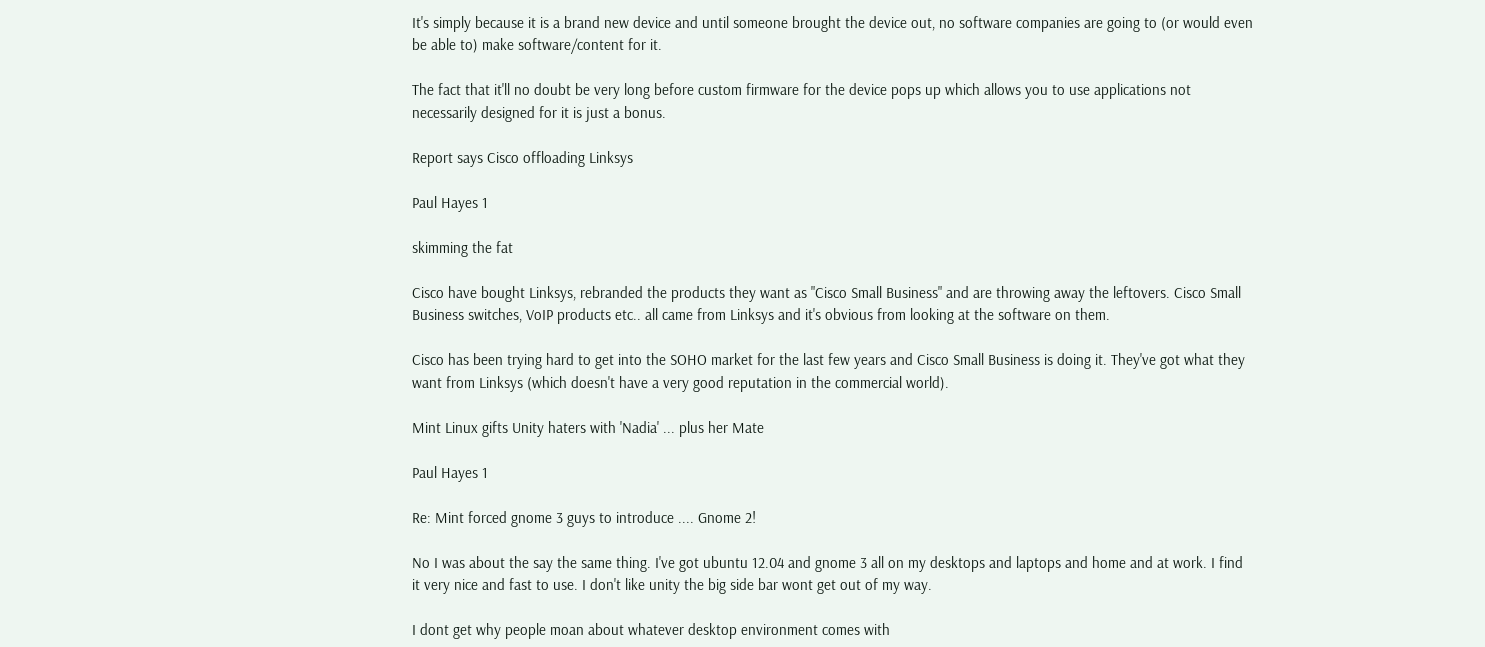It's simply because it is a brand new device and until someone brought the device out, no software companies are going to (or would even be able to) make software/content for it.

The fact that it'll no doubt be very long before custom firmware for the device pops up which allows you to use applications not necessarily designed for it is just a bonus.

Report says Cisco offloading Linksys

Paul Hayes 1

skimming the fat

Cisco have bought Linksys, rebranded the products they want as "Cisco Small Business" and are throwing away the leftovers. Cisco Small Business switches, VoIP products etc.. all came from Linksys and it's obvious from looking at the software on them.

Cisco has been trying hard to get into the SOHO market for the last few years and Cisco Small Business is doing it. They've got what they want from Linksys (which doesn't have a very good reputation in the commercial world).

Mint Linux gifts Unity haters with 'Nadia' ... plus her Mate

Paul Hayes 1

Re: Mint forced gnome 3 guys to introduce .... Gnome 2!

No I was about the say the same thing. I've got ubuntu 12.04 and gnome 3 all on my desktops and laptops and home and at work. I find it very nice and fast to use. I don't like unity the big side bar wont get out of my way.

I dont get why people moan about whatever desktop environment comes with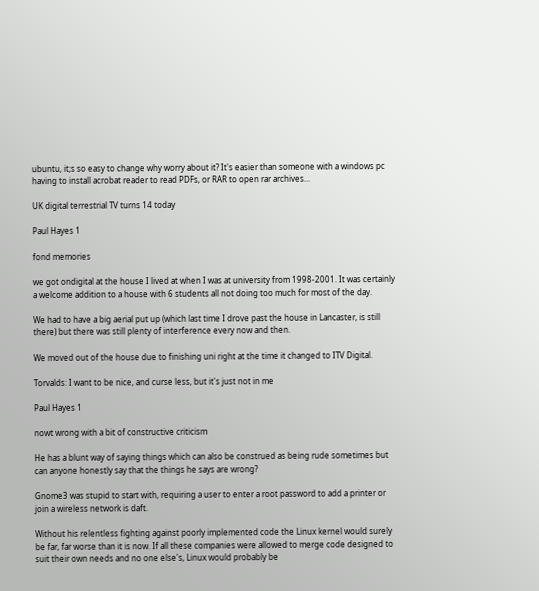ubuntu, it;s so easy to change why worry about it? It's easier than someone with a windows pc having to install acrobat reader to read PDFs, or RAR to open rar archives...

UK digital terrestrial TV turns 14 today

Paul Hayes 1

fond memories

we got ondigital at the house I lived at when I was at university from 1998-2001. It was certainly a welcome addition to a house with 6 students all not doing too much for most of the day.

We had to have a big aerial put up (which last time I drove past the house in Lancaster, is still there) but there was still plenty of interference every now and then.

We moved out of the house due to finishing uni right at the time it changed to ITV Digital.

Torvalds: I want to be nice, and curse less, but it's just not in me

Paul Hayes 1

nowt wrong with a bit of constructive criticism

He has a blunt way of saying things which can also be construed as being rude sometimes but can anyone honestly say that the things he says are wrong?

Gnome3 was stupid to start with, requiring a user to enter a root password to add a printer or join a wireless network is daft.

Without his relentless fighting against poorly implemented code the Linux kernel would surely be far, far worse than it is now. If all these companies were allowed to merge code designed to suit their own needs and no one else's, Linux would probably be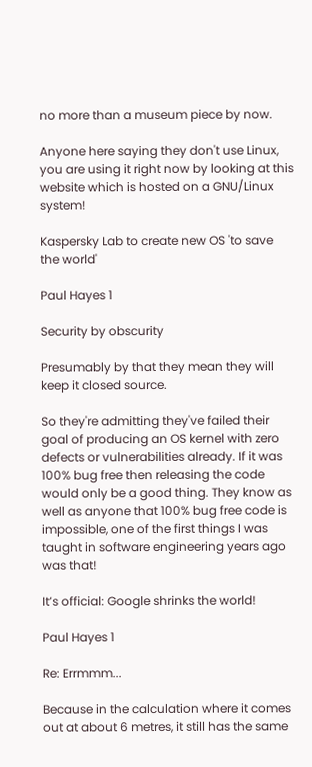no more than a museum piece by now.

Anyone here saying they don't use Linux, you are using it right now by looking at this website which is hosted on a GNU/Linux system!

Kaspersky Lab to create new OS 'to save the world'

Paul Hayes 1

Security by obscurity

Presumably by that they mean they will keep it closed source.

So they're admitting they've failed their goal of producing an OS kernel with zero defects or vulnerabilities already. If it was 100% bug free then releasing the code would only be a good thing. They know as well as anyone that 100% bug free code is impossible, one of the first things I was taught in software engineering years ago was that!

It’s official: Google shrinks the world!

Paul Hayes 1

Re: Errmmm...

Because in the calculation where it comes out at about 6 metres, it still has the same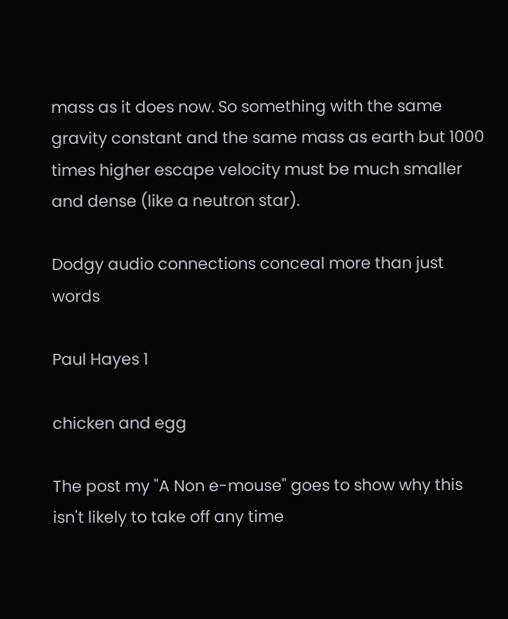mass as it does now. So something with the same gravity constant and the same mass as earth but 1000 times higher escape velocity must be much smaller and dense (like a neutron star).

Dodgy audio connections conceal more than just words

Paul Hayes 1

chicken and egg

The post my "A Non e-mouse" goes to show why this isn't likely to take off any time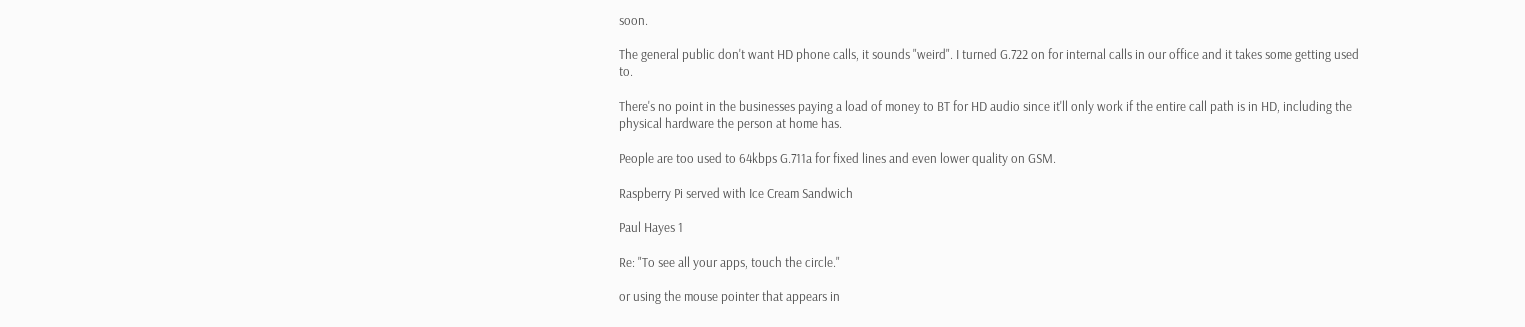soon.

The general public don't want HD phone calls, it sounds "weird". I turned G.722 on for internal calls in our office and it takes some getting used to.

There's no point in the businesses paying a load of money to BT for HD audio since it'll only work if the entire call path is in HD, including the physical hardware the person at home has.

People are too used to 64kbps G.711a for fixed lines and even lower quality on GSM.

Raspberry Pi served with Ice Cream Sandwich

Paul Hayes 1

Re: "To see all your apps, touch the circle."

or using the mouse pointer that appears in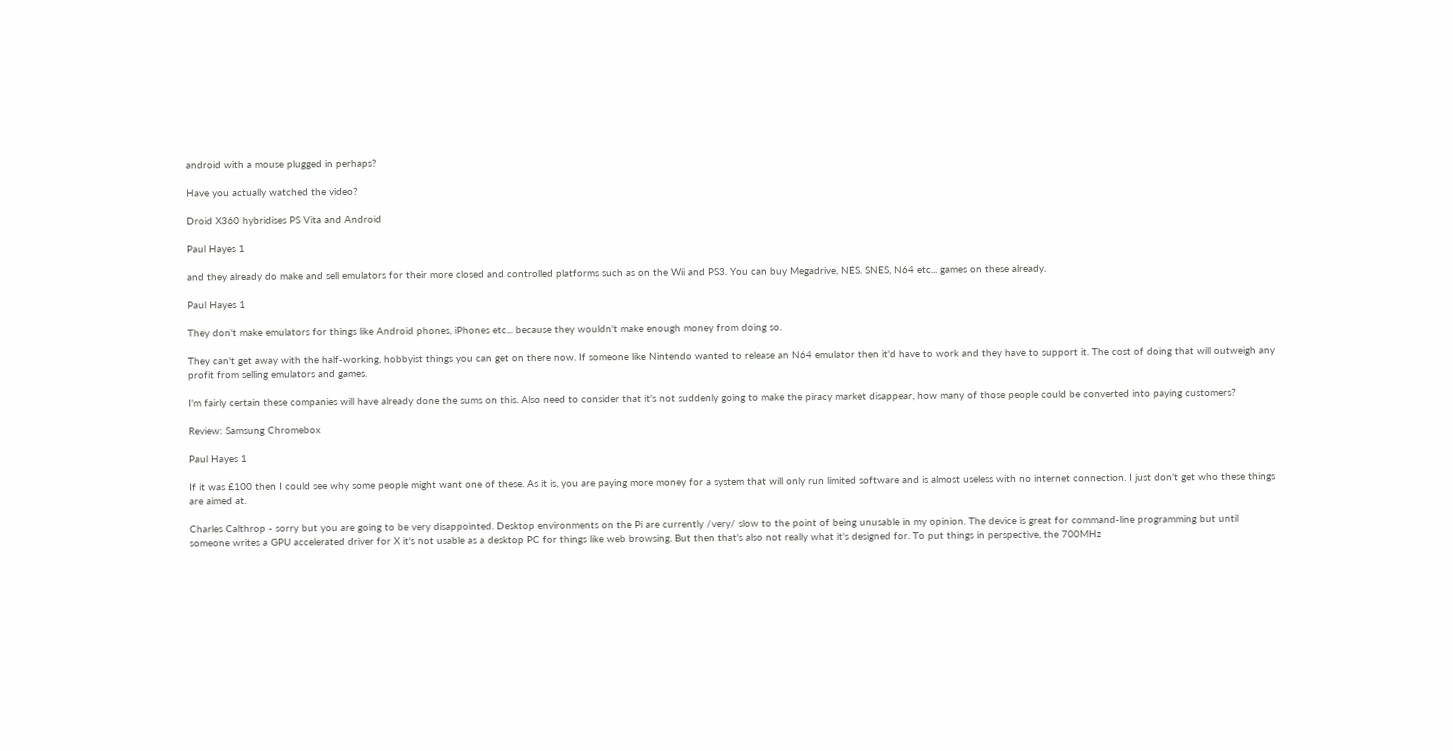android with a mouse plugged in perhaps?

Have you actually watched the video?

Droid X360 hybridises PS Vita and Android

Paul Hayes 1

and they already do make and sell emulators for their more closed and controlled platforms such as on the Wii and PS3. You can buy Megadrive, NES. SNES, N64 etc... games on these already.

Paul Hayes 1

They don't make emulators for things like Android phones, iPhones etc... because they wouldn't make enough money from doing so.

They can't get away with the half-working, hobbyist things you can get on there now. If someone like Nintendo wanted to release an N64 emulator then it'd have to work and they have to support it. The cost of doing that will outweigh any profit from selling emulators and games.

I'm fairly certain these companies will have already done the sums on this. Also need to consider that it's not suddenly going to make the piracy market disappear, how many of those people could be converted into paying customers?

Review: Samsung Chromebox

Paul Hayes 1

If it was £100 then I could see why some people might want one of these. As it is, you are paying more money for a system that will only run limited software and is almost useless with no internet connection. I just don't get who these things are aimed at.

Charles Calthrop - sorry but you are going to be very disappointed. Desktop environments on the Pi are currently /very/ slow to the point of being unusable in my opinion. The device is great for command-line programming but until someone writes a GPU accelerated driver for X it's not usable as a desktop PC for things like web browsing. But then that's also not really what it's designed for. To put things in perspective, the 700MHz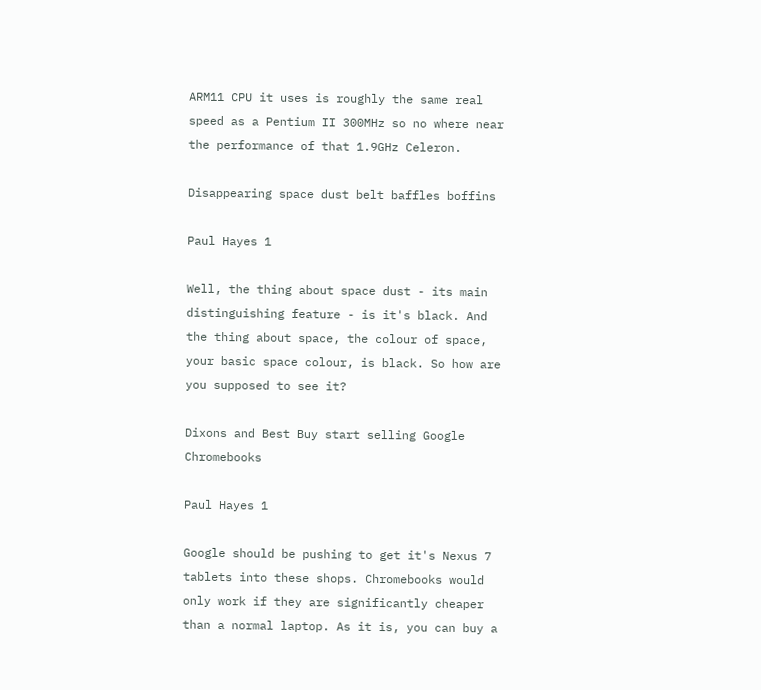ARM11 CPU it uses is roughly the same real speed as a Pentium II 300MHz so no where near the performance of that 1.9GHz Celeron.

Disappearing space dust belt baffles boffins

Paul Hayes 1

Well, the thing about space dust - its main distinguishing feature - is it's black. And the thing about space, the colour of space, your basic space colour, is black. So how are you supposed to see it?

Dixons and Best Buy start selling Google Chromebooks

Paul Hayes 1

Google should be pushing to get it's Nexus 7 tablets into these shops. Chromebooks would only work if they are significantly cheaper than a normal laptop. As it is, you can buy a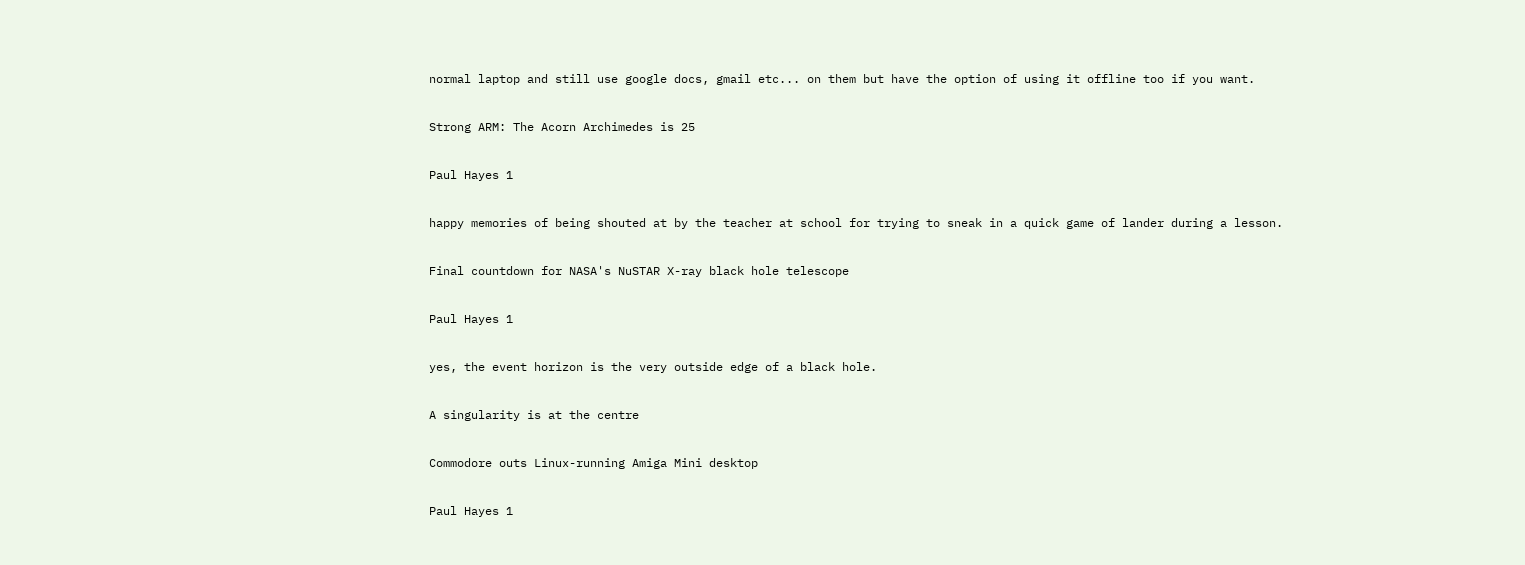normal laptop and still use google docs, gmail etc... on them but have the option of using it offline too if you want.

Strong ARM: The Acorn Archimedes is 25

Paul Hayes 1

happy memories of being shouted at by the teacher at school for trying to sneak in a quick game of lander during a lesson.

Final countdown for NASA's NuSTAR X-ray black hole telescope

Paul Hayes 1

yes, the event horizon is the very outside edge of a black hole.

A singularity is at the centre

Commodore outs Linux-running Amiga Mini desktop

Paul Hayes 1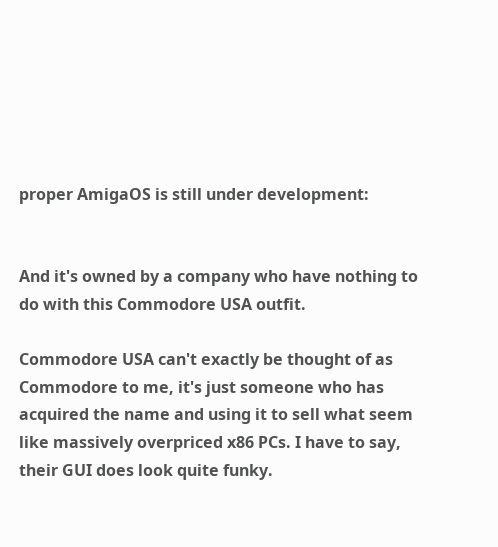proper AmigaOS is still under development:


And it's owned by a company who have nothing to do with this Commodore USA outfit.

Commodore USA can't exactly be thought of as Commodore to me, it's just someone who has acquired the name and using it to sell what seem like massively overpriced x86 PCs. I have to say, their GUI does look quite funky.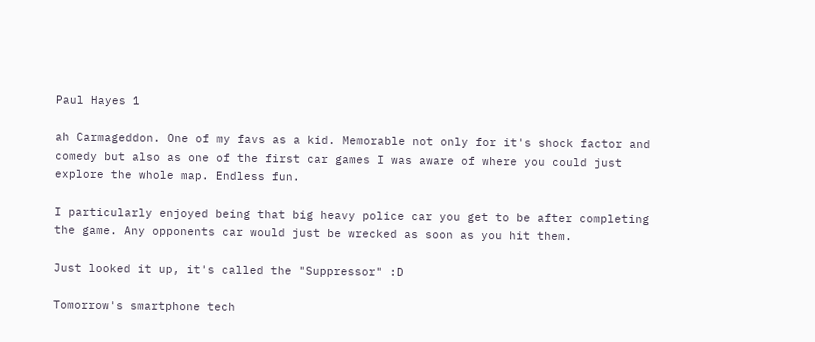Paul Hayes 1

ah Carmageddon. One of my favs as a kid. Memorable not only for it's shock factor and comedy but also as one of the first car games I was aware of where you could just explore the whole map. Endless fun.

I particularly enjoyed being that big heavy police car you get to be after completing the game. Any opponents car would just be wrecked as soon as you hit them.

Just looked it up, it's called the "Suppressor" :D

Tomorrow's smartphone tech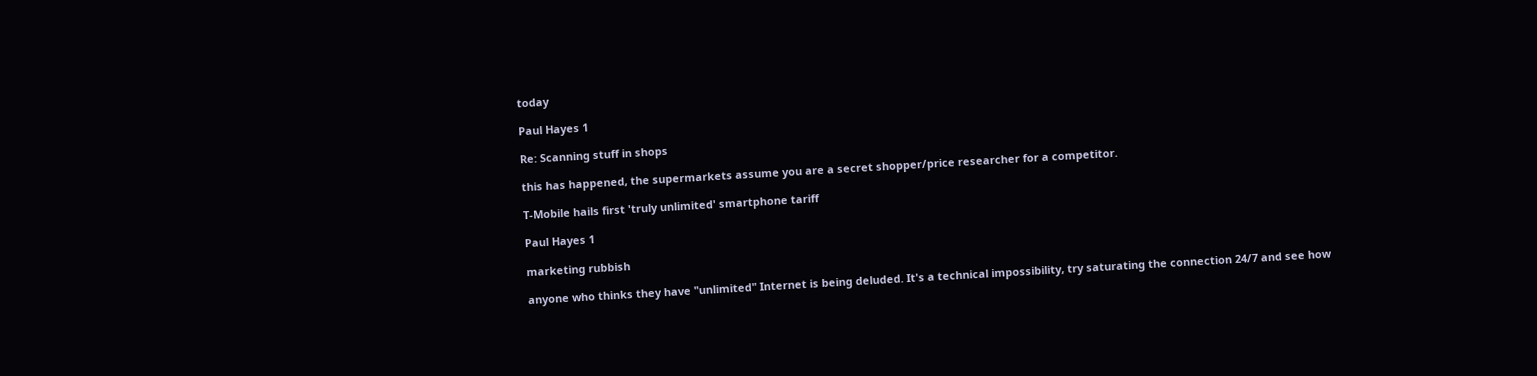today

Paul Hayes 1

Re: Scanning stuff in shops

this has happened, the supermarkets assume you are a secret shopper/price researcher for a competitor.

T-Mobile hails first 'truly unlimited' smartphone tariff

Paul Hayes 1

marketing rubbish

anyone who thinks they have "unlimited" Internet is being deluded. It's a technical impossibility, try saturating the connection 24/7 and see how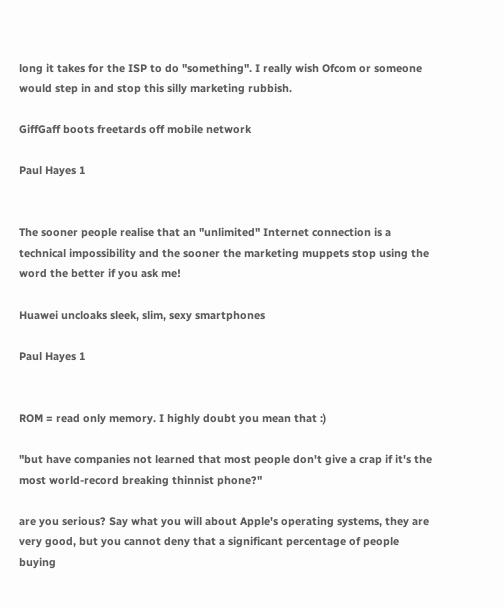long it takes for the ISP to do "something". I really wish Ofcom or someone would step in and stop this silly marketing rubbish.

GiffGaff boots freetards off mobile network

Paul Hayes 1


The sooner people realise that an "unlimited" Internet connection is a technical impossibility and the sooner the marketing muppets stop using the word the better if you ask me!

Huawei uncloaks sleek, slim, sexy smartphones

Paul Hayes 1


ROM = read only memory. I highly doubt you mean that :)

"but have companies not learned that most people don't give a crap if it's the most world-record breaking thinnist phone?"

are you serious? Say what you will about Apple's operating systems, they are very good, but you cannot deny that a significant percentage of people buying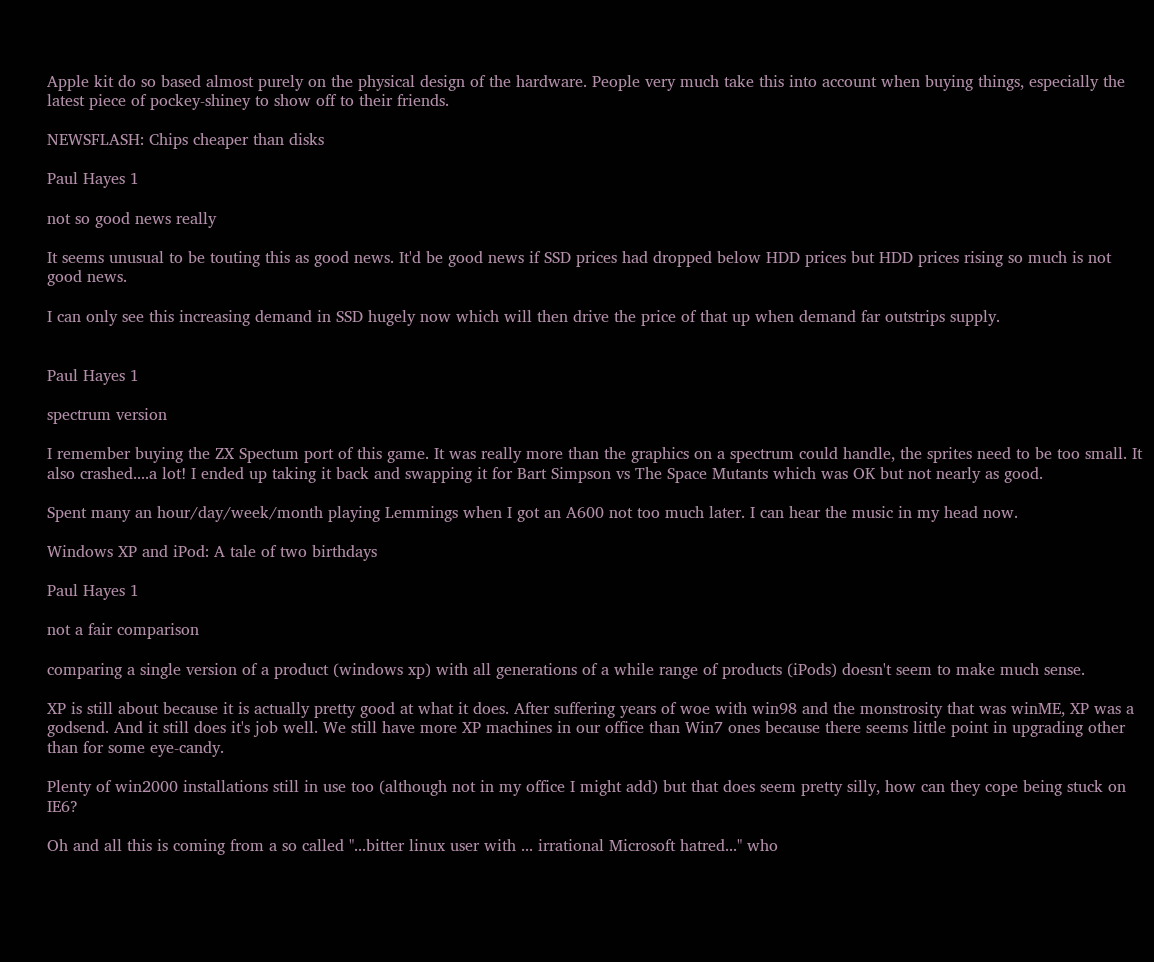Apple kit do so based almost purely on the physical design of the hardware. People very much take this into account when buying things, especially the latest piece of pockey-shiney to show off to their friends.

NEWSFLASH: Chips cheaper than disks

Paul Hayes 1

not so good news really

It seems unusual to be touting this as good news. It'd be good news if SSD prices had dropped below HDD prices but HDD prices rising so much is not good news.

I can only see this increasing demand in SSD hugely now which will then drive the price of that up when demand far outstrips supply.


Paul Hayes 1

spectrum version

I remember buying the ZX Spectum port of this game. It was really more than the graphics on a spectrum could handle, the sprites need to be too small. It also crashed....a lot! I ended up taking it back and swapping it for Bart Simpson vs The Space Mutants which was OK but not nearly as good.

Spent many an hour/day/week/month playing Lemmings when I got an A600 not too much later. I can hear the music in my head now.

Windows XP and iPod: A tale of two birthdays

Paul Hayes 1

not a fair comparison

comparing a single version of a product (windows xp) with all generations of a while range of products (iPods) doesn't seem to make much sense.

XP is still about because it is actually pretty good at what it does. After suffering years of woe with win98 and the monstrosity that was winME, XP was a godsend. And it still does it's job well. We still have more XP machines in our office than Win7 ones because there seems little point in upgrading other than for some eye-candy.

Plenty of win2000 installations still in use too (although not in my office I might add) but that does seem pretty silly, how can they cope being stuck on IE6?

Oh and all this is coming from a so called "...bitter linux user with ... irrational Microsoft hatred..." who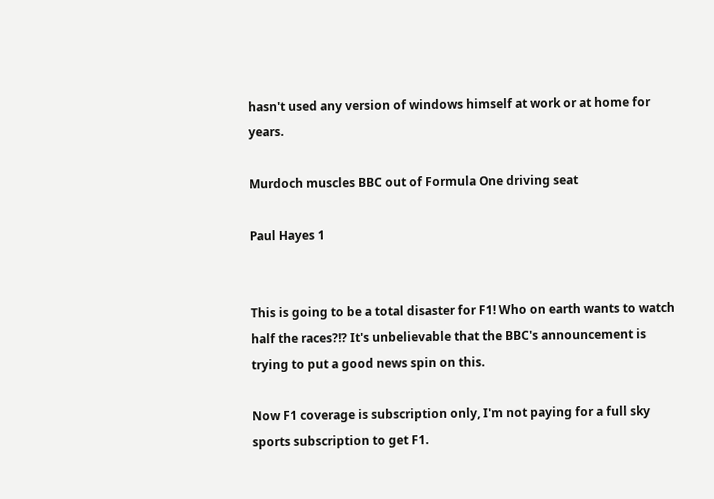hasn't used any version of windows himself at work or at home for years.

Murdoch muscles BBC out of Formula One driving seat

Paul Hayes 1


This is going to be a total disaster for F1! Who on earth wants to watch half the races?!? It's unbelievable that the BBC's announcement is trying to put a good news spin on this.

Now F1 coverage is subscription only, I'm not paying for a full sky sports subscription to get F1.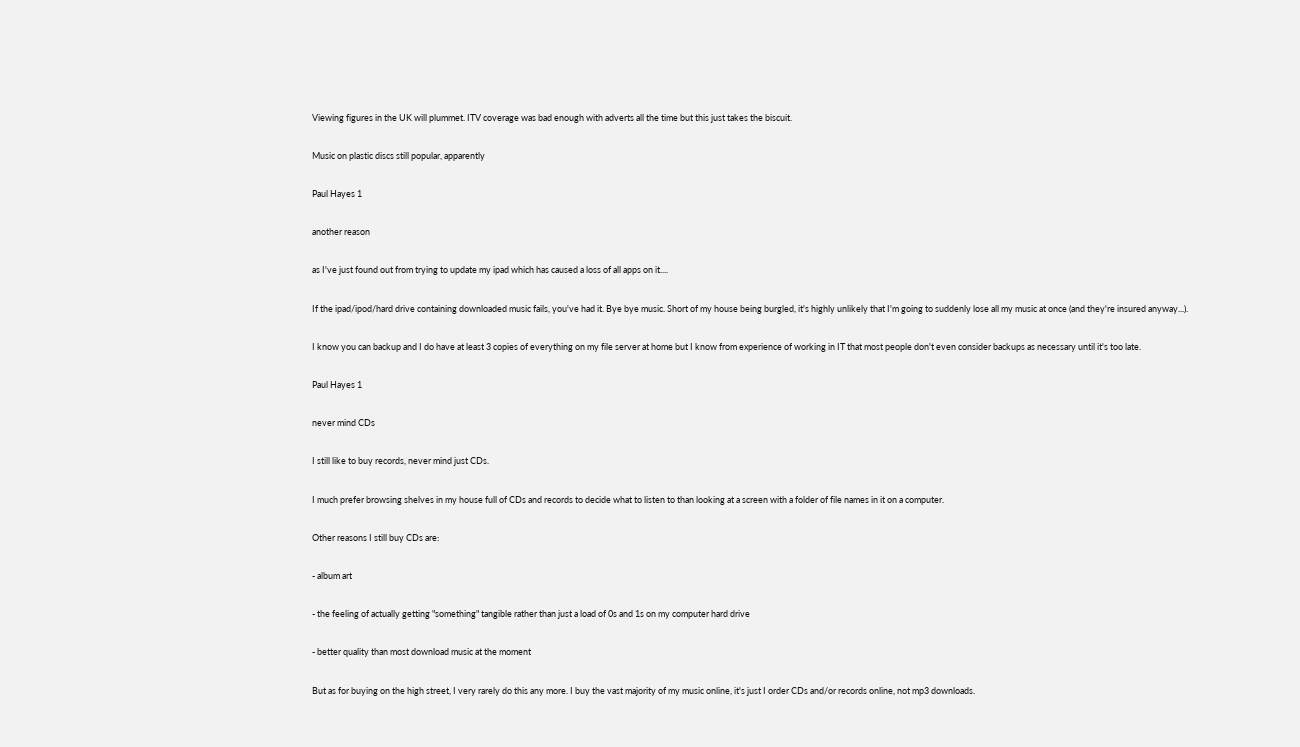Viewing figures in the UK will plummet. ITV coverage was bad enough with adverts all the time but this just takes the biscuit.

Music on plastic discs still popular, apparently

Paul Hayes 1

another reason

as I've just found out from trying to update my ipad which has caused a loss of all apps on it....

If the ipad/ipod/hard drive containing downloaded music fails, you've had it. Bye bye music. Short of my house being burgled, it's highly unlikely that I'm going to suddenly lose all my music at once (and they're insured anyway...).

I know you can backup and I do have at least 3 copies of everything on my file server at home but I know from experience of working in IT that most people don't even consider backups as necessary until it's too late.

Paul Hayes 1

never mind CDs

I still like to buy records, never mind just CDs.

I much prefer browsing shelves in my house full of CDs and records to decide what to listen to than looking at a screen with a folder of file names in it on a computer.

Other reasons I still buy CDs are:

- album art

- the feeling of actually getting "something" tangible rather than just a load of 0s and 1s on my computer hard drive

- better quality than most download music at the moment

But as for buying on the high street, I very rarely do this any more. I buy the vast majority of my music online, it's just I order CDs and/or records online, not mp3 downloads.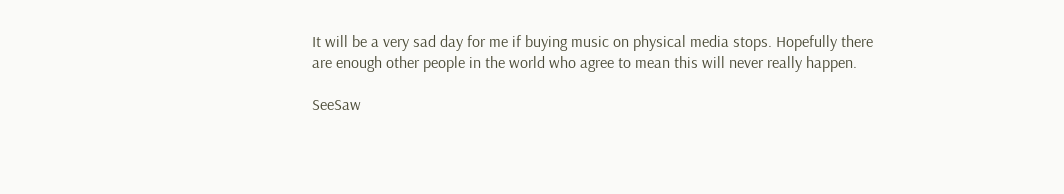It will be a very sad day for me if buying music on physical media stops. Hopefully there are enough other people in the world who agree to mean this will never really happen.

SeeSaw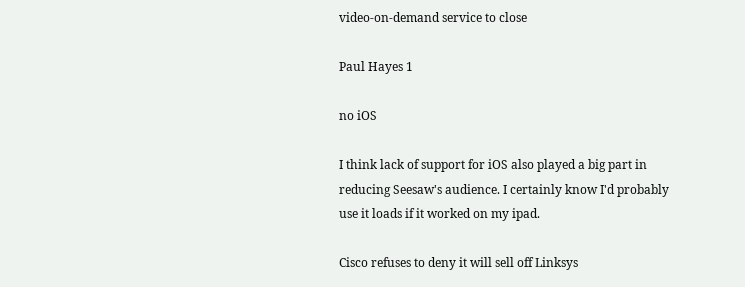video-on-demand service to close

Paul Hayes 1

no iOS

I think lack of support for iOS also played a big part in reducing Seesaw's audience. I certainly know I'd probably use it loads if it worked on my ipad.

Cisco refuses to deny it will sell off Linksys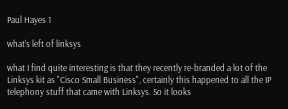Paul Hayes 1

what's left of linksys

what I find quite interesting is that they recently re-branded a lot of the Linksys kit as "Cisco Small Business", certainly this happened to all the IP telephony stuff that came with Linksys. So it looks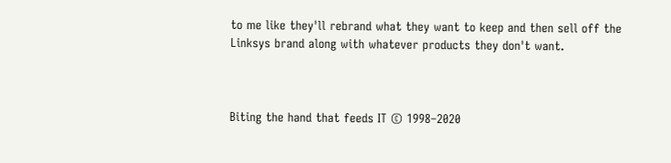to me like they'll rebrand what they want to keep and then sell off the Linksys brand along with whatever products they don't want.



Biting the hand that feeds IT © 1998–2020